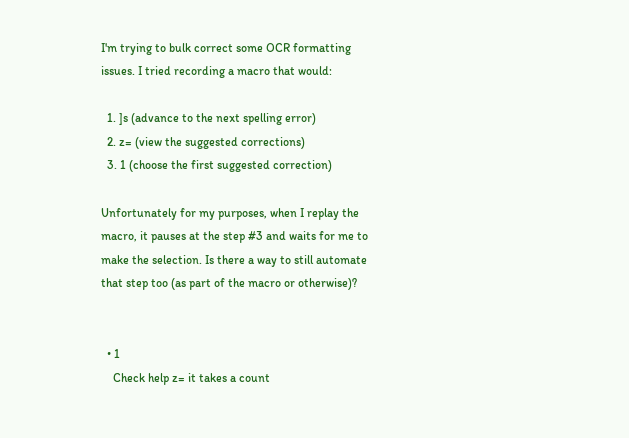I'm trying to bulk correct some OCR formatting issues. I tried recording a macro that would:

  1. ]s (advance to the next spelling error)
  2. z= (view the suggested corrections)
  3. 1 (choose the first suggested correction)

Unfortunately for my purposes, when I replay the macro, it pauses at the step #3 and waits for me to make the selection. Is there a way to still automate that step too (as part of the macro or otherwise)?


  • 1
    Check help z= it takes a count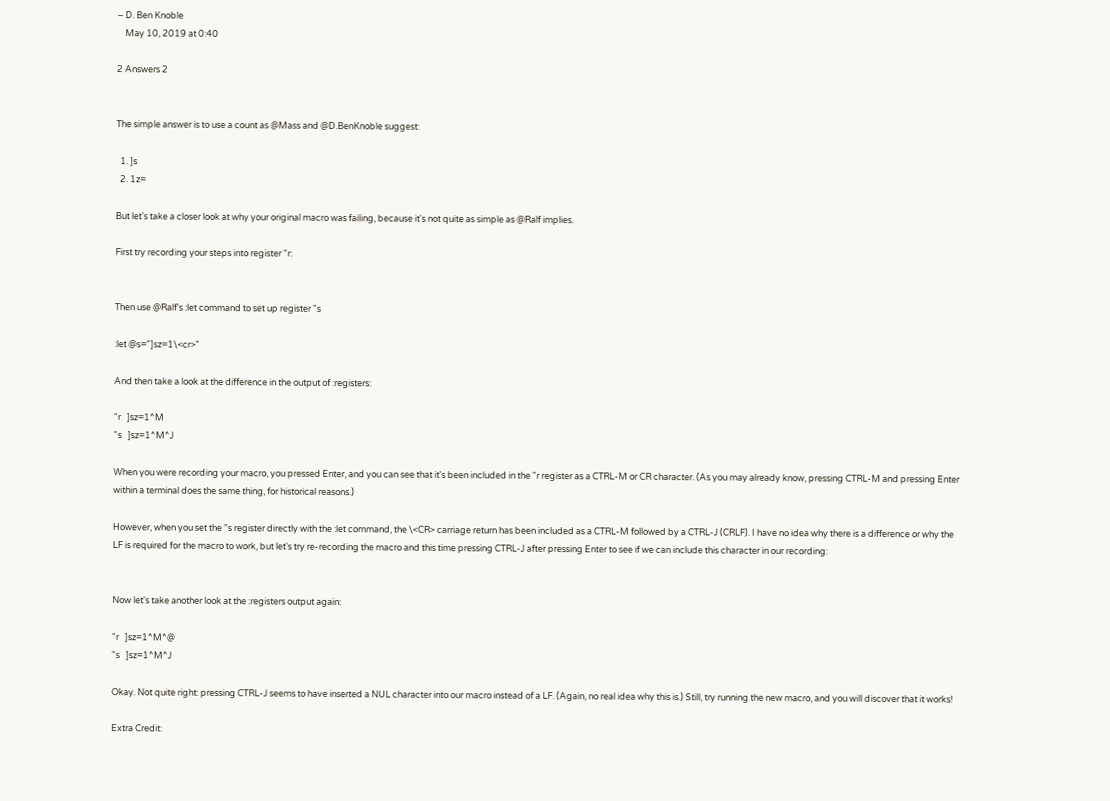– D. Ben Knoble
    May 10, 2019 at 0:40

2 Answers 2


The simple answer is to use a count as @Mass and @D.BenKnoble suggest:

  1. ]s
  2. 1z=

But let's take a closer look at why your original macro was failing, because it's not quite as simple as @Ralf implies.

First try recording your steps into register "r:


Then use @Ralf's :let command to set up register "s

:let @s="]sz=1\<cr>"

And then take a look at the difference in the output of :registers:

"r   ]sz=1^M
"s   ]sz=1^M^J

When you were recording your macro, you pressed Enter, and you can see that it's been included in the "r register as a CTRL-M or CR character. (As you may already know, pressing CTRL-M and pressing Enter within a terminal does the same thing, for historical reasons.)

However, when you set the "s register directly with the :let command, the \<CR> carriage return has been included as a CTRL-M followed by a CTRL-J (CRLF). I have no idea why there is a difference or why the LF is required for the macro to work, but let's try re-recording the macro and this time pressing CTRL-J after pressing Enter to see if we can include this character in our recording:


Now let's take another look at the :registers output again:

"r   ]sz=1^M^@
"s   ]sz=1^M^J

Okay. Not quite right: pressing CTRL-J seems to have inserted a NUL character into our macro instead of a LF. (Again, no real idea why this is.) Still, try running the new macro, and you will discover that it works!

Extra Credit: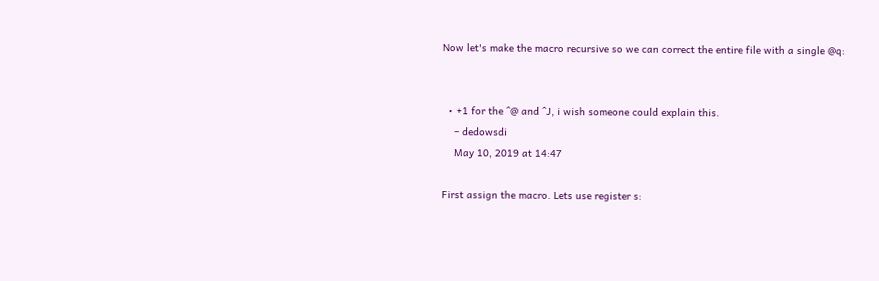Now let's make the macro recursive so we can correct the entire file with a single @q:


  • +1 for the ^@ and ^J, i wish someone could explain this.
    – dedowsdi
    May 10, 2019 at 14:47

First assign the macro. Lets use register s: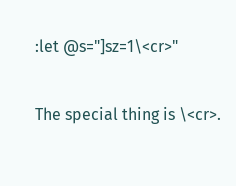:let @s="]sz=1\<cr>"

The special thing is \<cr>.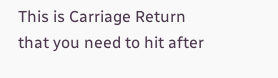This is Carriage Return that you need to hit after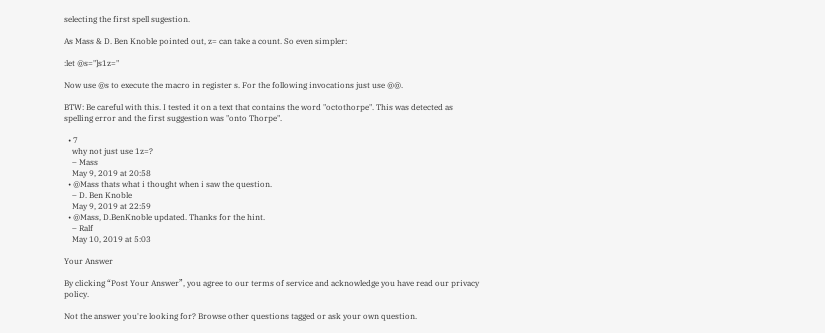selecting the first spell sugestion.

As Mass & D. Ben Knoble pointed out, z= can take a count. So even simpler:

:let @s="]s1z="

Now use @s to execute the macro in register s. For the following invocations just use @@.

BTW: Be careful with this. I tested it on a text that contains the word "octothorpe". This was detected as spelling error and the first suggestion was "onto Thorpe".

  • 7
    why not just use 1z=?
    – Mass
    May 9, 2019 at 20:58
  • @Mass thats what i thought when i saw the question.
    – D. Ben Knoble
    May 9, 2019 at 22:59
  • @Mass, D.BenKnoble updated. Thanks for the hint.
    – Ralf
    May 10, 2019 at 5:03

Your Answer

By clicking “Post Your Answer”, you agree to our terms of service and acknowledge you have read our privacy policy.

Not the answer you're looking for? Browse other questions tagged or ask your own question.